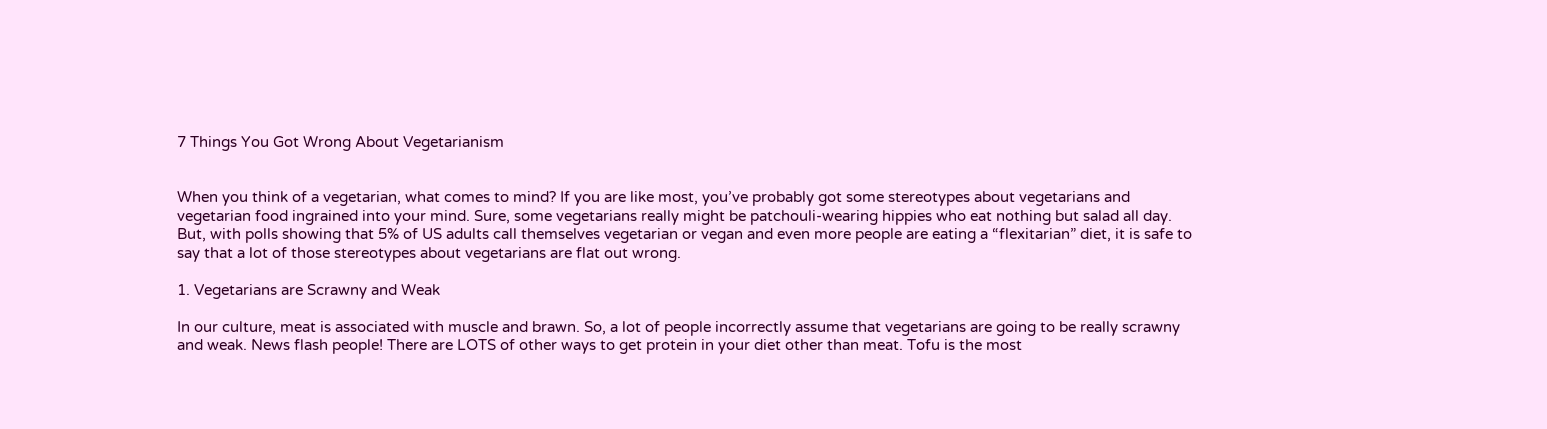7 Things You Got Wrong About Vegetarianism


When you think of a vegetarian, what comes to mind? If you are like most, you’ve probably got some stereotypes about vegetarians and vegetarian food ingrained into your mind. Sure, some vegetarians really might be patchouli-wearing hippies who eat nothing but salad all day. But, with polls showing that 5% of US adults call themselves vegetarian or vegan and even more people are eating a “flexitarian” diet, it is safe to say that a lot of those stereotypes about vegetarians are flat out wrong.

1. Vegetarians are Scrawny and Weak

In our culture, meat is associated with muscle and brawn. So, a lot of people incorrectly assume that vegetarians are going to be really scrawny and weak. News flash people! There are LOTS of other ways to get protein in your diet other than meat. Tofu is the most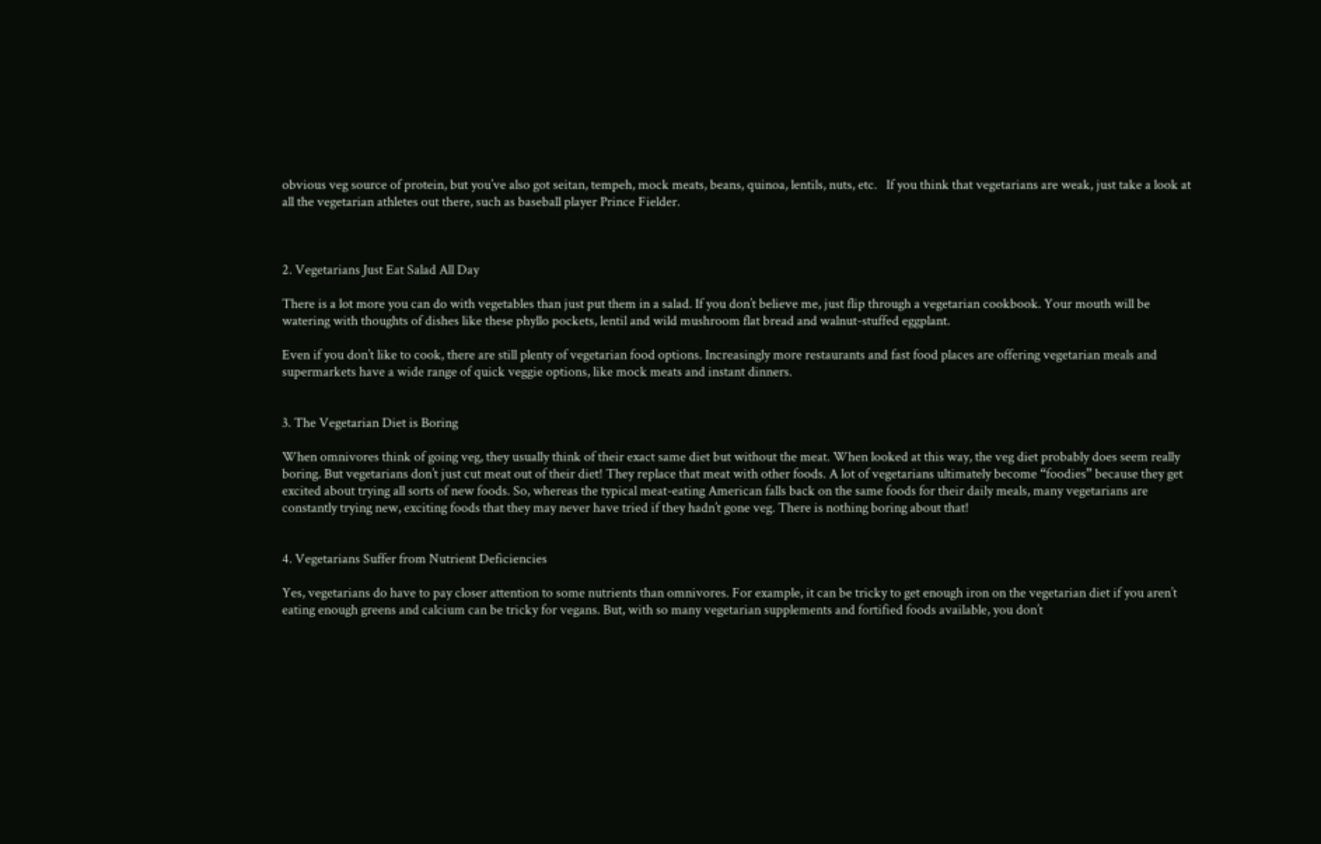obvious veg source of protein, but you’ve also got seitan, tempeh, mock meats, beans, quinoa, lentils, nuts, etc.   If you think that vegetarians are weak, just take a look at all the vegetarian athletes out there, such as baseball player Prince Fielder.



2. Vegetarians Just Eat Salad All Day

There is a lot more you can do with vegetables than just put them in a salad. If you don’t believe me, just flip through a vegetarian cookbook. Your mouth will be watering with thoughts of dishes like these phyllo pockets, lentil and wild mushroom flat bread and walnut-stuffed eggplant.

Even if you don’t like to cook, there are still plenty of vegetarian food options. Increasingly more restaurants and fast food places are offering vegetarian meals and supermarkets have a wide range of quick veggie options, like mock meats and instant dinners.


3. The Vegetarian Diet is Boring

When omnivores think of going veg, they usually think of their exact same diet but without the meat. When looked at this way, the veg diet probably does seem really boring. But vegetarians don’t just cut meat out of their diet! They replace that meat with other foods. A lot of vegetarians ultimately become “foodies” because they get excited about trying all sorts of new foods. So, whereas the typical meat-eating American falls back on the same foods for their daily meals, many vegetarians are constantly trying new, exciting foods that they may never have tried if they hadn’t gone veg. There is nothing boring about that!


4. Vegetarians Suffer from Nutrient Deficiencies

Yes, vegetarians do have to pay closer attention to some nutrients than omnivores. For example, it can be tricky to get enough iron on the vegetarian diet if you aren’t eating enough greens and calcium can be tricky for vegans. But, with so many vegetarian supplements and fortified foods available, you don’t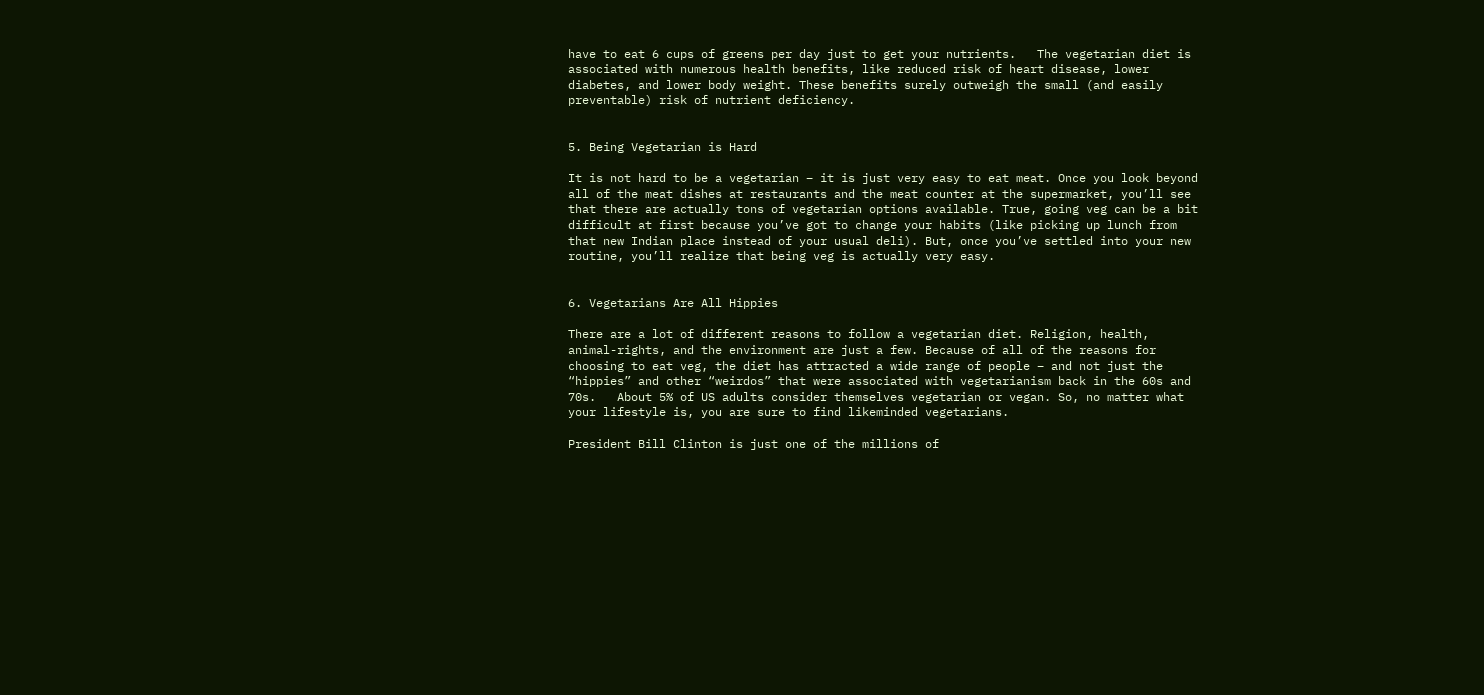have to eat 6 cups of greens per day just to get your nutrients.   The vegetarian diet is associated with numerous health benefits, like reduced risk of heart disease, lower diabetes, and lower body weight. These benefits surely outweigh the small (and easily preventable) risk of nutrient deficiency.


5. Being Vegetarian is Hard

It is not hard to be a vegetarian – it is just very easy to eat meat. Once you look beyond all of the meat dishes at restaurants and the meat counter at the supermarket, you’ll see that there are actually tons of vegetarian options available. True, going veg can be a bit difficult at first because you’ve got to change your habits (like picking up lunch from that new Indian place instead of your usual deli). But, once you’ve settled into your new routine, you’ll realize that being veg is actually very easy.


6. Vegetarians Are All Hippies

There are a lot of different reasons to follow a vegetarian diet. Religion, health, animal-rights, and the environment are just a few. Because of all of the reasons for choosing to eat veg, the diet has attracted a wide range of people – and not just the “hippies” and other “weirdos” that were associated with vegetarianism back in the 60s and 70s.   About 5% of US adults consider themselves vegetarian or vegan. So, no matter what your lifestyle is, you are sure to find likeminded vegetarians.

President Bill Clinton is just one of the millions of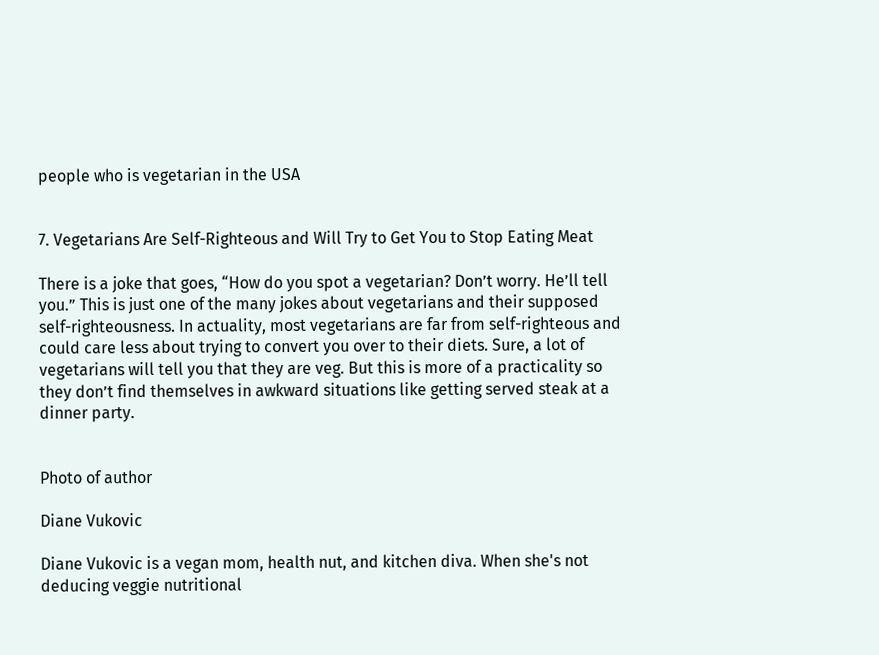people who is vegetarian in the USA


7. Vegetarians Are Self-Righteous and Will Try to Get You to Stop Eating Meat

There is a joke that goes, “How do you spot a vegetarian? Don’t worry. He’ll tell you.” This is just one of the many jokes about vegetarians and their supposed self-righteousness. In actuality, most vegetarians are far from self-righteous and could care less about trying to convert you over to their diets. Sure, a lot of vegetarians will tell you that they are veg. But this is more of a practicality so they don’t find themselves in awkward situations like getting served steak at a dinner party.


Photo of author

Diane Vukovic

Diane Vukovic is a vegan mom, health nut, and kitchen diva. When she's not deducing veggie nutritional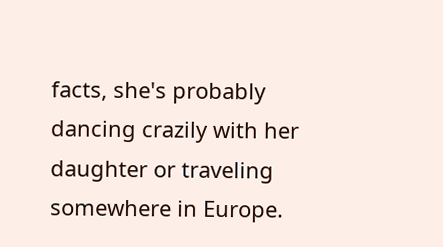facts, she's probably dancing crazily with her daughter or traveling somewhere in Europe.